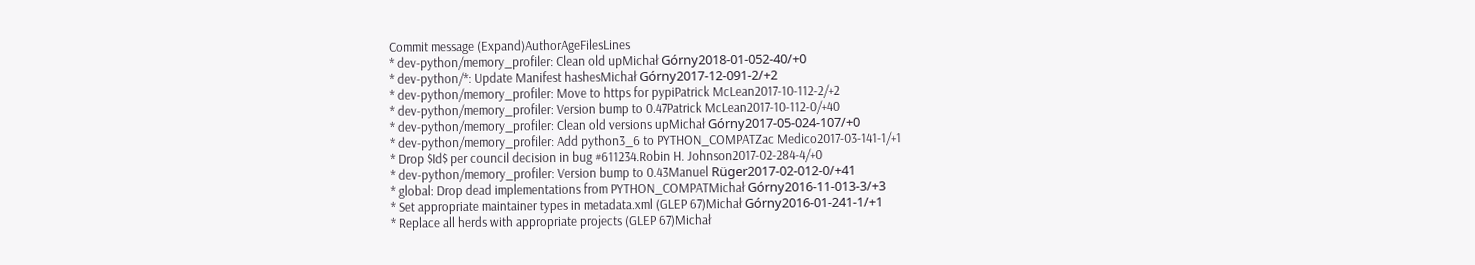Commit message (Expand)AuthorAgeFilesLines
* dev-python/memory_profiler: Clean old upMichał Górny2018-01-052-40/+0
* dev-python/*: Update Manifest hashesMichał Górny2017-12-091-2/+2
* dev-python/memory_profiler: Move to https for pypiPatrick McLean2017-10-112-2/+2
* dev-python/memory_profiler: Version bump to 0.47Patrick McLean2017-10-112-0/+40
* dev-python/memory_profiler: Clean old versions upMichał Górny2017-05-024-107/+0
* dev-python/memory_profiler: Add python3_6 to PYTHON_COMPATZac Medico2017-03-141-1/+1
* Drop $Id$ per council decision in bug #611234.Robin H. Johnson2017-02-284-4/+0
* dev-python/memory_profiler: Version bump to 0.43Manuel Rüger2017-02-012-0/+41
* global: Drop dead implementations from PYTHON_COMPATMichał Górny2016-11-013-3/+3
* Set appropriate maintainer types in metadata.xml (GLEP 67)Michał Górny2016-01-241-1/+1
* Replace all herds with appropriate projects (GLEP 67)Michał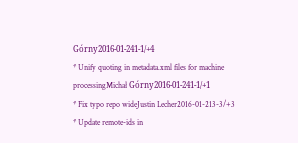Górny2016-01-241-1/+4
* Unify quoting in metadata.xml files for machine processingMichał Górny2016-01-241-1/+1
* Fix typo repo wideJustin Lecher2016-01-213-3/+3
* Update remote-ids in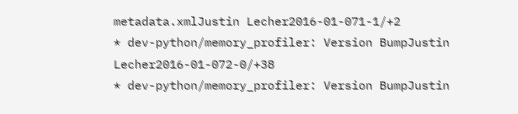metadata.xmlJustin Lecher2016-01-071-1/+2
* dev-python/memory_profiler: Version BumpJustin Lecher2016-01-072-0/+38
* dev-python/memory_profiler: Version BumpJustin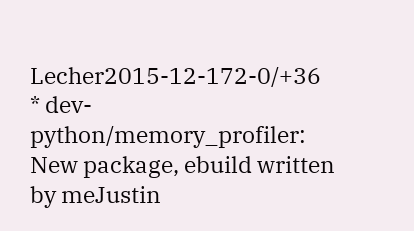Lecher2015-12-172-0/+36
* dev-python/memory_profiler: New package, ebuild written by meJustin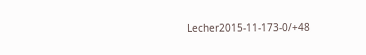Lecher2015-11-173-0/+48